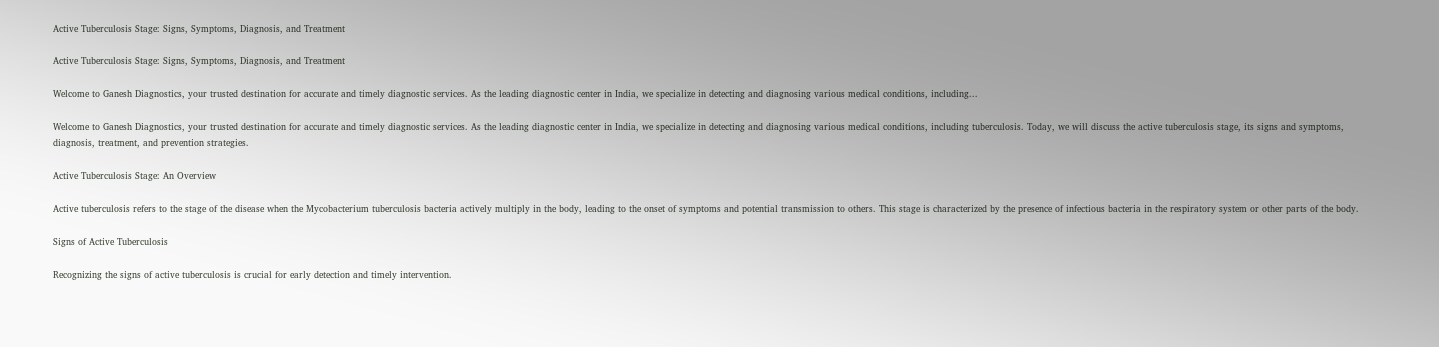Active Tuberculosis Stage: Signs, Symptoms, Diagnosis, and Treatment

Active Tuberculosis Stage: Signs, Symptoms, Diagnosis, and Treatment

Welcome to Ganesh Diagnostics, your trusted destination for accurate and timely diagnostic services. As the leading diagnostic center in India, we specialize in detecting and diagnosing various medical conditions, including...

Welcome to Ganesh Diagnostics, your trusted destination for accurate and timely diagnostic services. As the leading diagnostic center in India, we specialize in detecting and diagnosing various medical conditions, including tuberculosis. Today, we will discuss the active tuberculosis stage, its signs and symptoms, diagnosis, treatment, and prevention strategies.

Active Tuberculosis Stage: An Overview

Active tuberculosis refers to the stage of the disease when the Mycobacterium tuberculosis bacteria actively multiply in the body, leading to the onset of symptoms and potential transmission to others. This stage is characterized by the presence of infectious bacteria in the respiratory system or other parts of the body.

Signs of Active Tuberculosis

Recognizing the signs of active tuberculosis is crucial for early detection and timely intervention.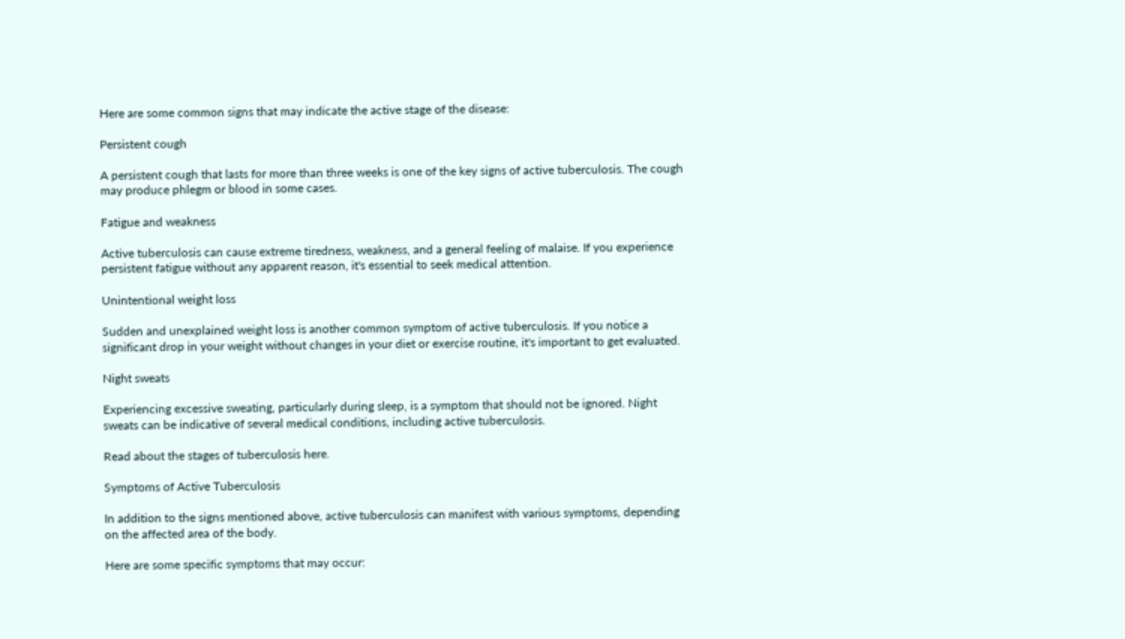Here are some common signs that may indicate the active stage of the disease:

Persistent cough

A persistent cough that lasts for more than three weeks is one of the key signs of active tuberculosis. The cough may produce phlegm or blood in some cases.

Fatigue and weakness

Active tuberculosis can cause extreme tiredness, weakness, and a general feeling of malaise. If you experience persistent fatigue without any apparent reason, it's essential to seek medical attention.

Unintentional weight loss

Sudden and unexplained weight loss is another common symptom of active tuberculosis. If you notice a significant drop in your weight without changes in your diet or exercise routine, it's important to get evaluated.

Night sweats

Experiencing excessive sweating, particularly during sleep, is a symptom that should not be ignored. Night sweats can be indicative of several medical conditions, including active tuberculosis.

Read about the stages of tuberculosis here.

Symptoms of Active Tuberculosis

In addition to the signs mentioned above, active tuberculosis can manifest with various symptoms, depending on the affected area of the body.

Here are some specific symptoms that may occur: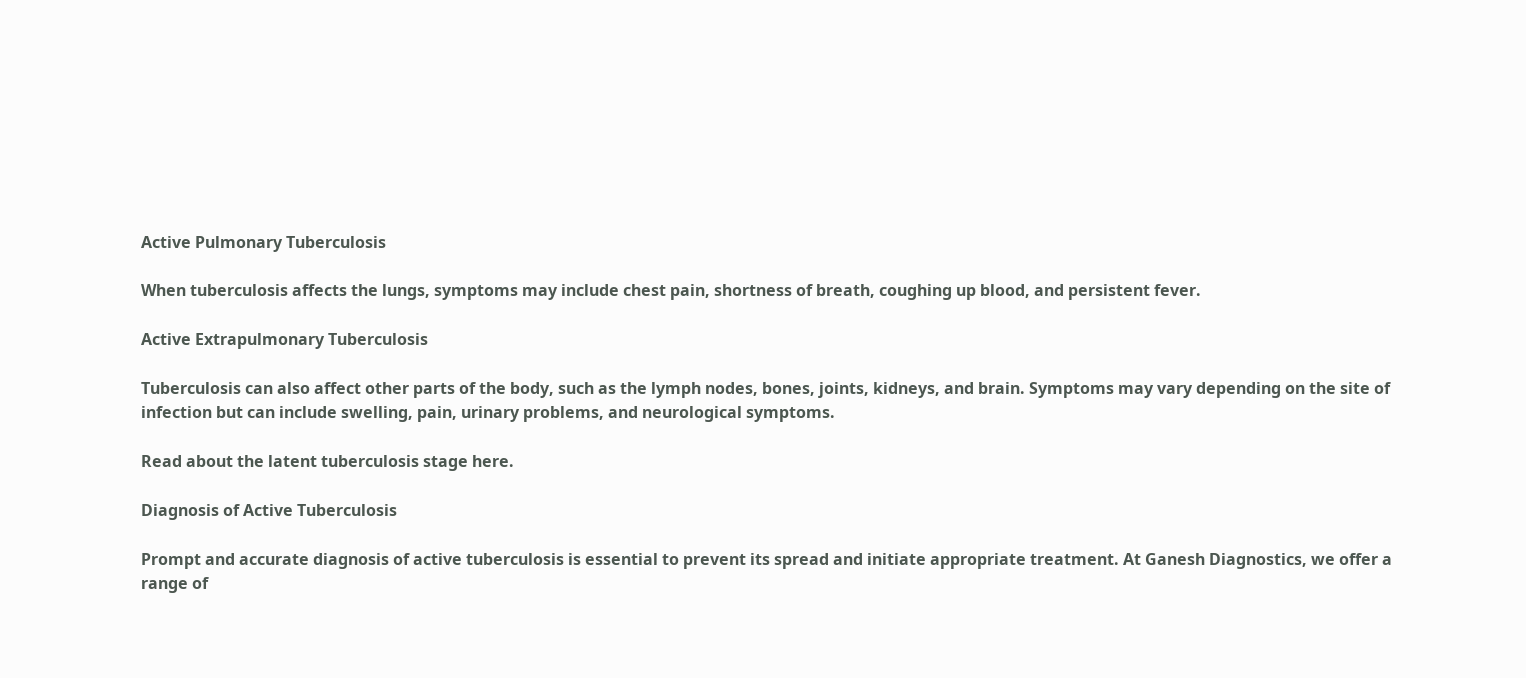Active Pulmonary Tuberculosis

When tuberculosis affects the lungs, symptoms may include chest pain, shortness of breath, coughing up blood, and persistent fever.

Active Extrapulmonary Tuberculosis

Tuberculosis can also affect other parts of the body, such as the lymph nodes, bones, joints, kidneys, and brain. Symptoms may vary depending on the site of infection but can include swelling, pain, urinary problems, and neurological symptoms.

Read about the latent tuberculosis stage here.

Diagnosis of Active Tuberculosis

Prompt and accurate diagnosis of active tuberculosis is essential to prevent its spread and initiate appropriate treatment. At Ganesh Diagnostics, we offer a range of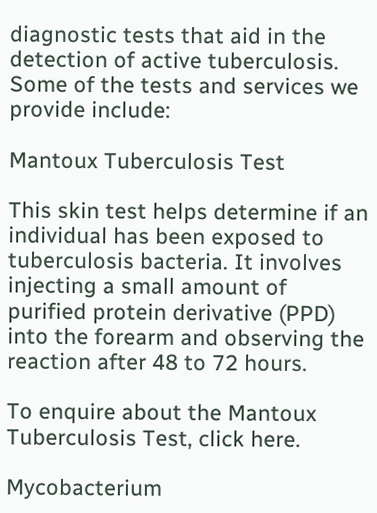diagnostic tests that aid in the detection of active tuberculosis. Some of the tests and services we provide include:

Mantoux Tuberculosis Test

This skin test helps determine if an individual has been exposed to tuberculosis bacteria. It involves injecting a small amount of purified protein derivative (PPD) into the forearm and observing the reaction after 48 to 72 hours.

To enquire about the Mantoux Tuberculosis Test, click here.

Mycobacterium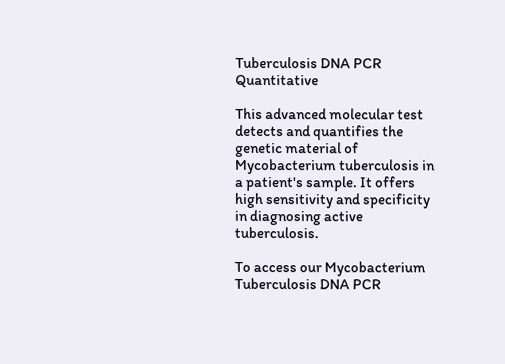Tuberculosis DNA PCR Quantitative

This advanced molecular test detects and quantifies the genetic material of Mycobacterium tuberculosis in a patient's sample. It offers high sensitivity and specificity in diagnosing active tuberculosis.

To access our Mycobacterium Tuberculosis DNA PCR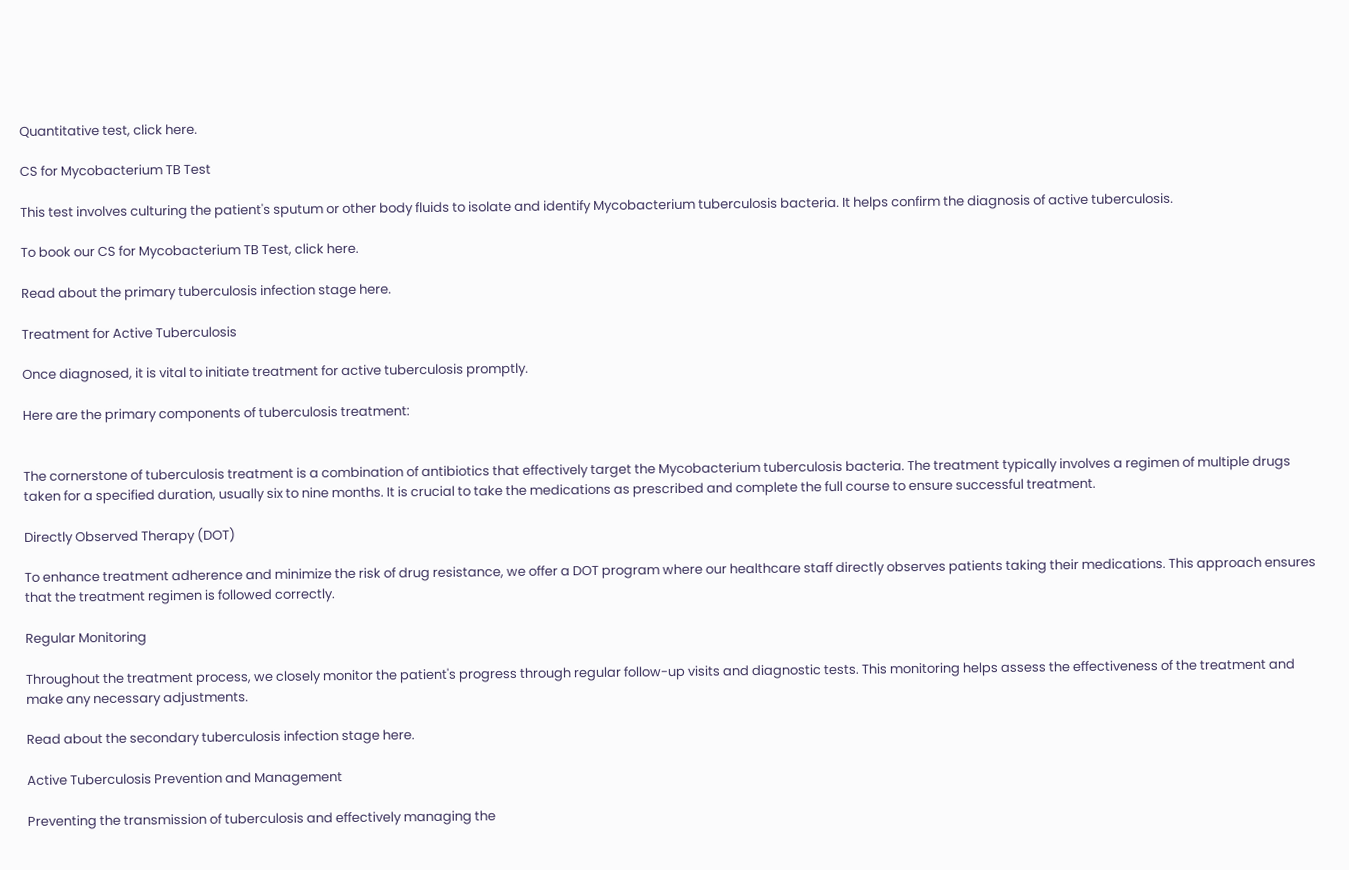Quantitative test, click here.

CS for Mycobacterium TB Test

This test involves culturing the patient's sputum or other body fluids to isolate and identify Mycobacterium tuberculosis bacteria. It helps confirm the diagnosis of active tuberculosis.

To book our CS for Mycobacterium TB Test, click here.

Read about the primary tuberculosis infection stage here.

Treatment for Active Tuberculosis

Once diagnosed, it is vital to initiate treatment for active tuberculosis promptly.

Here are the primary components of tuberculosis treatment:


The cornerstone of tuberculosis treatment is a combination of antibiotics that effectively target the Mycobacterium tuberculosis bacteria. The treatment typically involves a regimen of multiple drugs taken for a specified duration, usually six to nine months. It is crucial to take the medications as prescribed and complete the full course to ensure successful treatment.

Directly Observed Therapy (DOT)

To enhance treatment adherence and minimize the risk of drug resistance, we offer a DOT program where our healthcare staff directly observes patients taking their medications. This approach ensures that the treatment regimen is followed correctly.

Regular Monitoring

Throughout the treatment process, we closely monitor the patient's progress through regular follow-up visits and diagnostic tests. This monitoring helps assess the effectiveness of the treatment and make any necessary adjustments.

Read about the secondary tuberculosis infection stage here.

Active Tuberculosis Prevention and Management

Preventing the transmission of tuberculosis and effectively managing the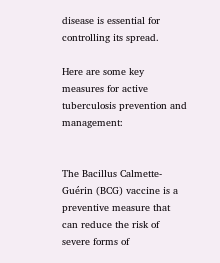disease is essential for controlling its spread.

Here are some key measures for active tuberculosis prevention and management:


The Bacillus Calmette-Guérin (BCG) vaccine is a preventive measure that can reduce the risk of severe forms of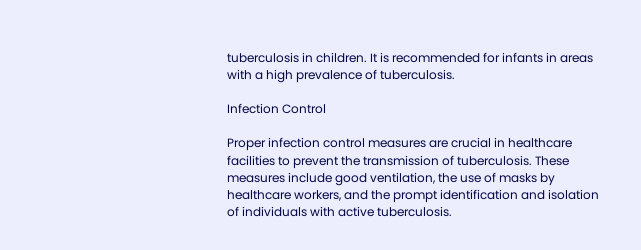tuberculosis in children. It is recommended for infants in areas with a high prevalence of tuberculosis.

Infection Control

Proper infection control measures are crucial in healthcare facilities to prevent the transmission of tuberculosis. These measures include good ventilation, the use of masks by healthcare workers, and the prompt identification and isolation of individuals with active tuberculosis.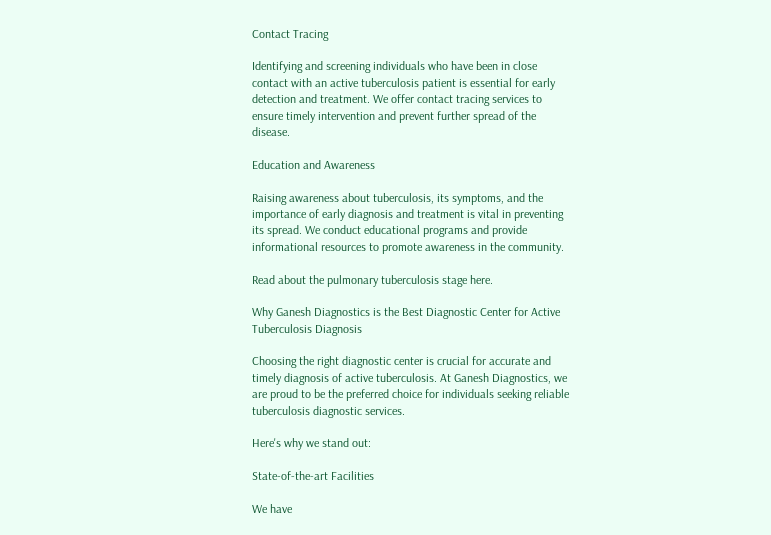Contact Tracing

Identifying and screening individuals who have been in close contact with an active tuberculosis patient is essential for early detection and treatment. We offer contact tracing services to ensure timely intervention and prevent further spread of the disease.

Education and Awareness

Raising awareness about tuberculosis, its symptoms, and the importance of early diagnosis and treatment is vital in preventing its spread. We conduct educational programs and provide informational resources to promote awareness in the community.

Read about the pulmonary tuberculosis stage here.

Why Ganesh Diagnostics is the Best Diagnostic Center for Active Tuberculosis Diagnosis

Choosing the right diagnostic center is crucial for accurate and timely diagnosis of active tuberculosis. At Ganesh Diagnostics, we are proud to be the preferred choice for individuals seeking reliable tuberculosis diagnostic services.

Here's why we stand out:

State-of-the-art Facilities

We have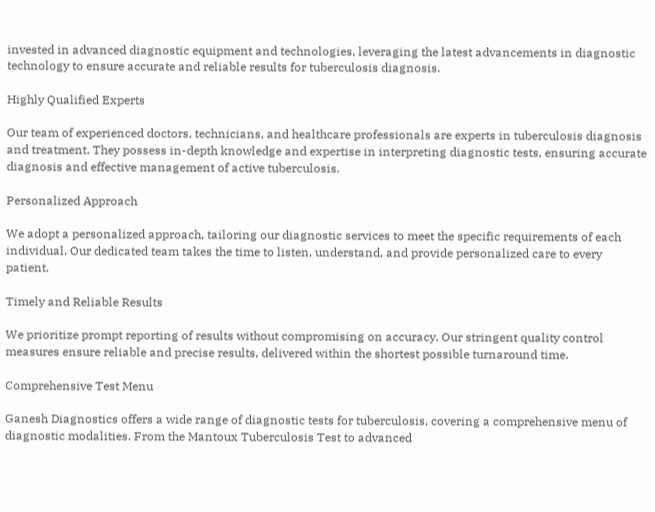invested in advanced diagnostic equipment and technologies, leveraging the latest advancements in diagnostic technology to ensure accurate and reliable results for tuberculosis diagnosis.

Highly Qualified Experts

Our team of experienced doctors, technicians, and healthcare professionals are experts in tuberculosis diagnosis and treatment. They possess in-depth knowledge and expertise in interpreting diagnostic tests, ensuring accurate diagnosis and effective management of active tuberculosis.

Personalized Approach

We adopt a personalized approach, tailoring our diagnostic services to meet the specific requirements of each individual. Our dedicated team takes the time to listen, understand, and provide personalized care to every patient.

Timely and Reliable Results

We prioritize prompt reporting of results without compromising on accuracy. Our stringent quality control measures ensure reliable and precise results, delivered within the shortest possible turnaround time.

Comprehensive Test Menu

Ganesh Diagnostics offers a wide range of diagnostic tests for tuberculosis, covering a comprehensive menu of diagnostic modalities. From the Mantoux Tuberculosis Test to advanced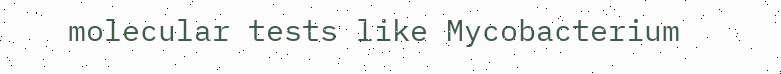molecular tests like Mycobacterium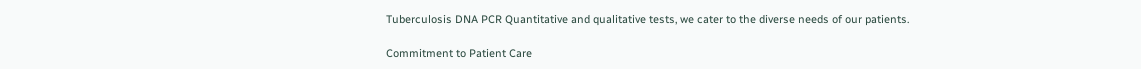Tuberculosis DNA PCR Quantitative and qualitative tests, we cater to the diverse needs of our patients.

Commitment to Patient Care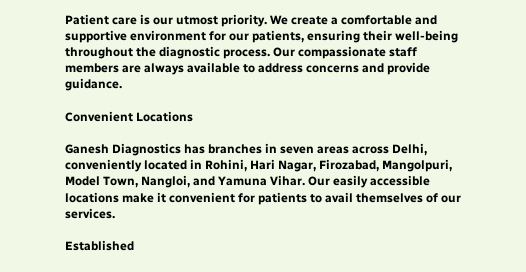Patient care is our utmost priority. We create a comfortable and supportive environment for our patients, ensuring their well-being throughout the diagnostic process. Our compassionate staff members are always available to address concerns and provide guidance.

Convenient Locations

Ganesh Diagnostics has branches in seven areas across Delhi, conveniently located in Rohini, Hari Nagar, Firozabad, Mangolpuri, Model Town, Nangloi, and Yamuna Vihar. Our easily accessible locations make it convenient for patients to avail themselves of our services.

Established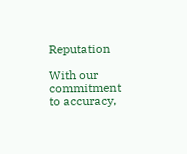Reputation

With our commitment to accuracy,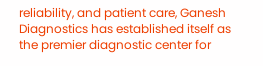reliability, and patient care, Ganesh Diagnostics has established itself as the premier diagnostic center for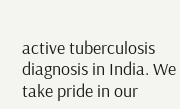active tuberculosis diagnosis in India. We take pride in our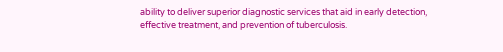ability to deliver superior diagnostic services that aid in early detection, effective treatment, and prevention of tuberculosis.